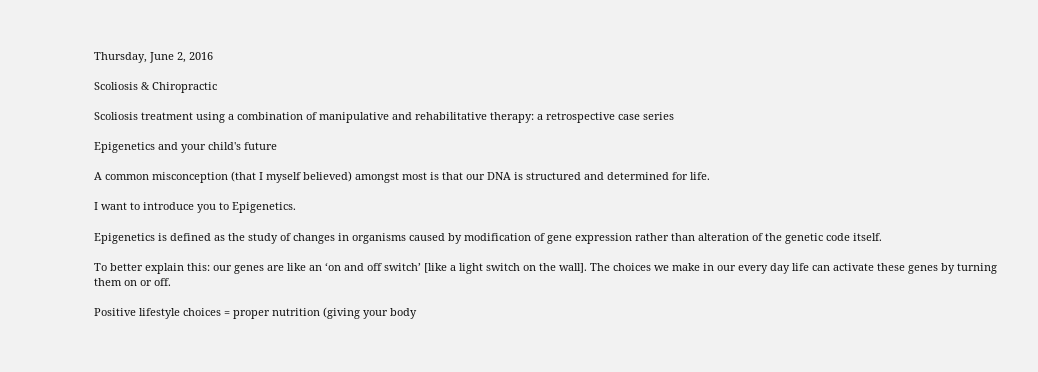Thursday, June 2, 2016

Scoliosis & Chiropractic

Scoliosis treatment using a combination of manipulative and rehabilitative therapy: a retrospective case series

Epigenetics and your child's future

A common misconception (that I myself believed) amongst most is that our DNA is structured and determined for life.

I want to introduce you to Epigenetics.

Epigenetics is defined as the study of changes in organisms caused by modification of gene expression rather than alteration of the genetic code itself.

To better explain this: our genes are like an ‘on and off switch’ [like a light switch on the wall]. The choices we make in our every day life can activate these genes by turning them on or off.

Positive lifestyle choices = proper nutrition (giving your body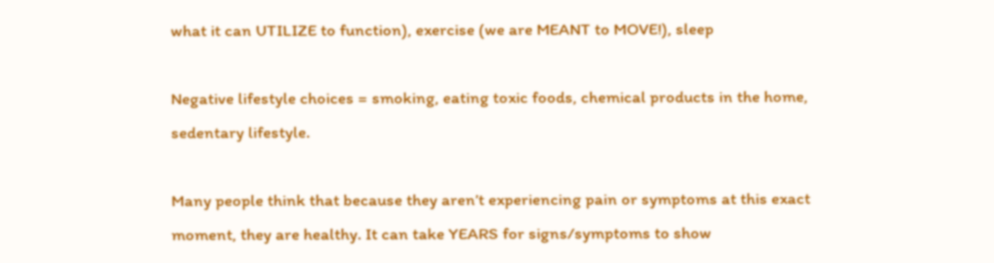what it can UTILIZE to function), exercise (we are MEANT to MOVE!), sleep

Negative lifestyle choices = smoking, eating toxic foods, chemical products in the home, sedentary lifestyle.

Many people think that because they aren’t experiencing pain or symptoms at this exact moment, they are healthy. It can take YEARS for signs/symptoms to show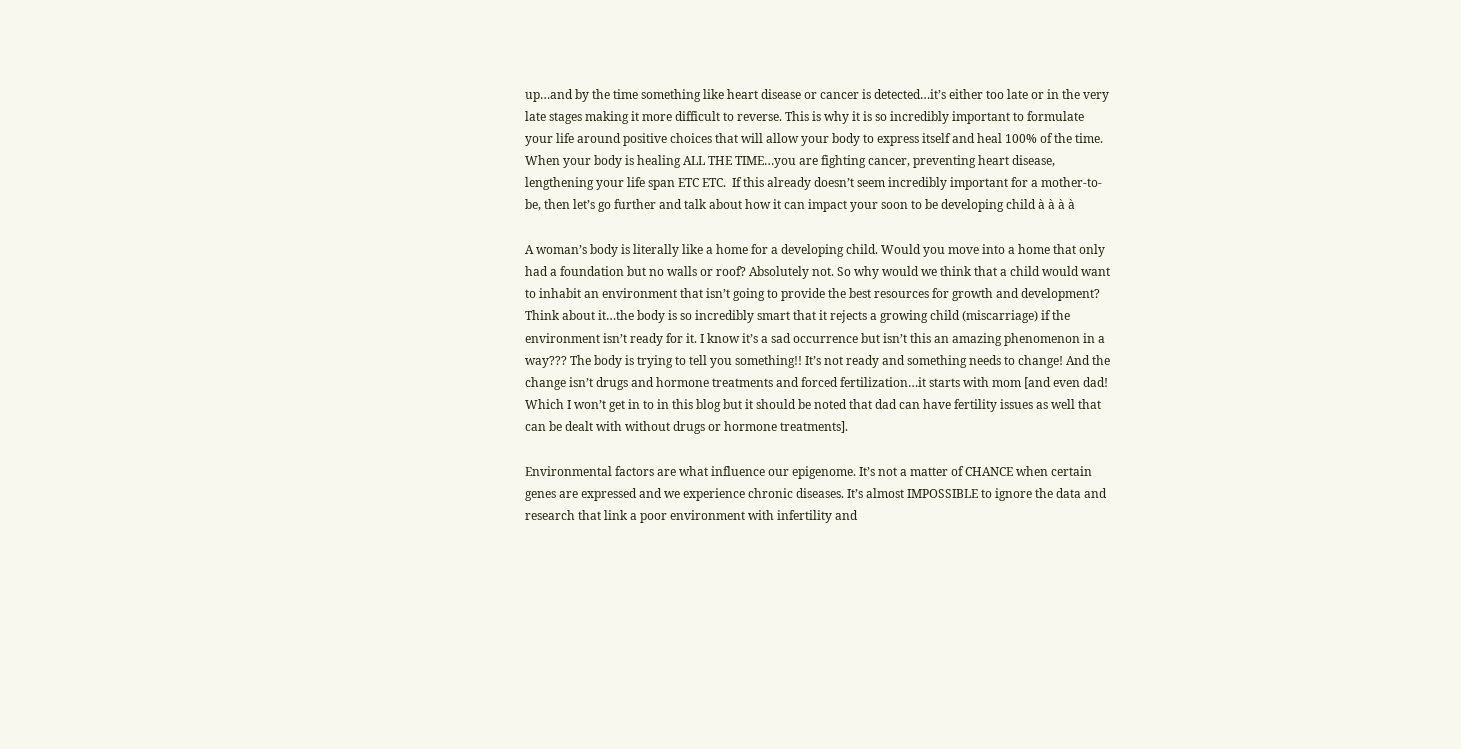up…and by the time something like heart disease or cancer is detected…it’s either too late or in the very late stages making it more difficult to reverse. This is why it is so incredibly important to formulate your life around positive choices that will allow your body to express itself and heal 100% of the time. When your body is healing ALL THE TIME…you are fighting cancer, preventing heart disease, lengthening your life span ETC ETC.  If this already doesn’t seem incredibly important for a mother-to-be, then let’s go further and talk about how it can impact your soon to be developing child à à à à

A woman’s body is literally like a home for a developing child. Would you move into a home that only had a foundation but no walls or roof? Absolutely not. So why would we think that a child would want to inhabit an environment that isn’t going to provide the best resources for growth and development? Think about it…the body is so incredibly smart that it rejects a growing child (miscarriage) if the environment isn’t ready for it. I know it’s a sad occurrence but isn’t this an amazing phenomenon in a way??? The body is trying to tell you something!! It’s not ready and something needs to change! And the change isn’t drugs and hormone treatments and forced fertilization…it starts with mom [and even dad! Which I won’t get in to in this blog but it should be noted that dad can have fertility issues as well that can be dealt with without drugs or hormone treatments].

Environmental factors are what influence our epigenome. It’s not a matter of CHANCE when certain genes are expressed and we experience chronic diseases. It’s almost IMPOSSIBLE to ignore the data and research that link a poor environment with infertility and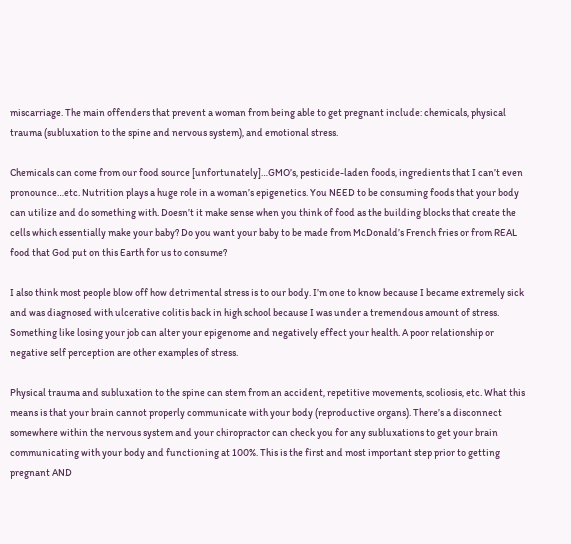miscarriage. The main offenders that prevent a woman from being able to get pregnant include: chemicals, physical trauma (subluxation to the spine and nervous system), and emotional stress.

Chemicals can come from our food source [unfortunately]…GMO’s, pesticide-laden foods, ingredients that I can’t even pronounce…etc. Nutrition plays a huge role in a woman’s epigenetics. You NEED to be consuming foods that your body can utilize and do something with. Doesn’t it make sense when you think of food as the building blocks that create the cells which essentially make your baby? Do you want your baby to be made from McDonald’s French fries or from REAL food that God put on this Earth for us to consume?

I also think most people blow off how detrimental stress is to our body. I’m one to know because I became extremely sick and was diagnosed with ulcerative colitis back in high school because I was under a tremendous amount of stress. Something like losing your job can alter your epigenome and negatively effect your health. A poor relationship or negative self perception are other examples of stress.

Physical trauma and subluxation to the spine can stem from an accident, repetitive movements, scoliosis, etc. What this means is that your brain cannot properly communicate with your body (reproductive organs). There’s a disconnect somewhere within the nervous system and your chiropractor can check you for any subluxations to get your brain communicating with your body and functioning at 100%. This is the first and most important step prior to getting pregnant AND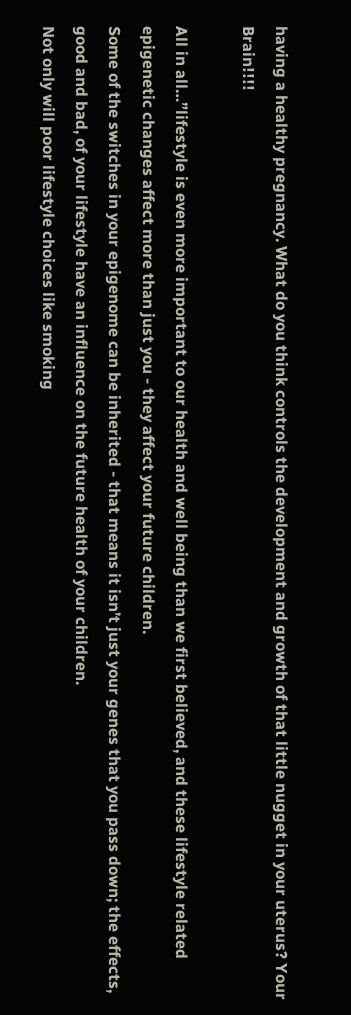having a healthy pregnancy. What do you think controls the development and growth of that little nugget in your uterus? Your Brain!!!!

All in all…”lifestyle is even more important to our health and well being than we first believed, and these lifestyle related epigenetic changes affect more than just you - they affect your future children.
Some of the switches in your epigenome can be inherited - that means it isn’t just your genes that you pass down; the effects, good and bad, of your lifestyle have an influence on the future health of your children.
Not only will poor lifestyle choices like smoking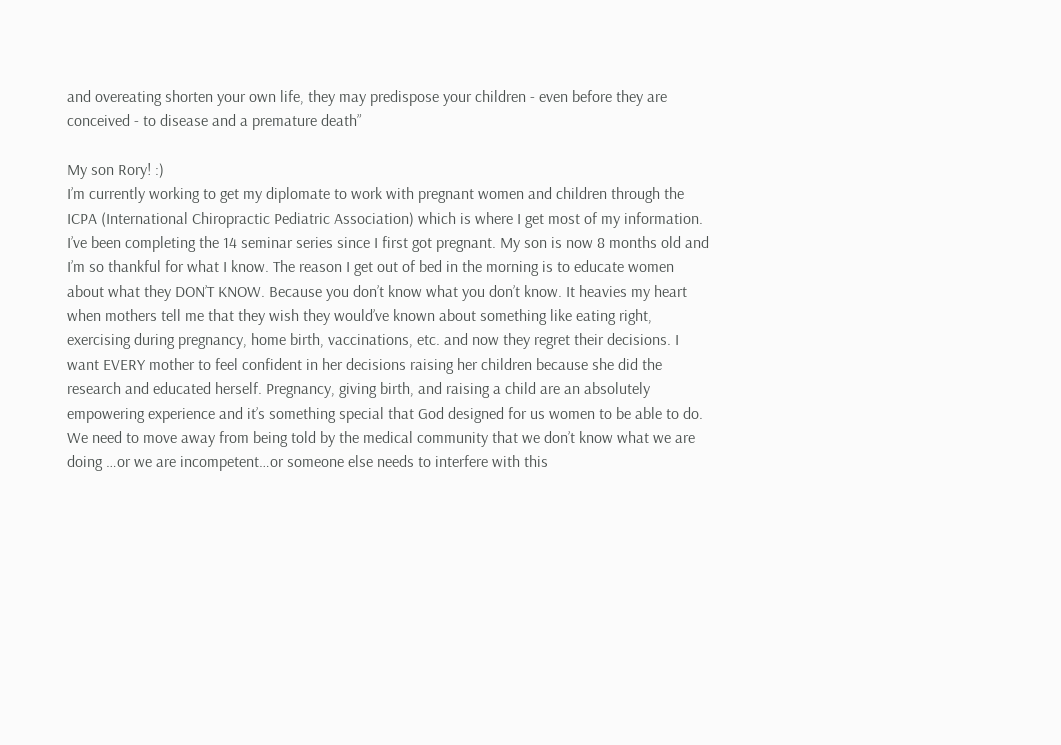and overeating shorten your own life, they may predispose your children - even before they are conceived - to disease and a premature death”

My son Rory! :)
I’m currently working to get my diplomate to work with pregnant women and children through the ICPA (International Chiropractic Pediatric Association) which is where I get most of my information. I’ve been completing the 14 seminar series since I first got pregnant. My son is now 8 months old and I’m so thankful for what I know. The reason I get out of bed in the morning is to educate women about what they DON’T KNOW. Because you don’t know what you don’t know. It heavies my heart when mothers tell me that they wish they would’ve known about something like eating right, exercising during pregnancy, home birth, vaccinations, etc. and now they regret their decisions. I want EVERY mother to feel confident in her decisions raising her children because she did the research and educated herself. Pregnancy, giving birth, and raising a child are an absolutely empowering experience and it’s something special that God designed for us women to be able to do. We need to move away from being told by the medical community that we don’t know what we are doing …or we are incompetent…or someone else needs to interfere with this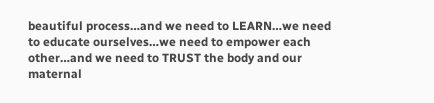beautiful process…and we need to LEARN…we need to educate ourselves…we need to empower each other…and we need to TRUST the body and our maternal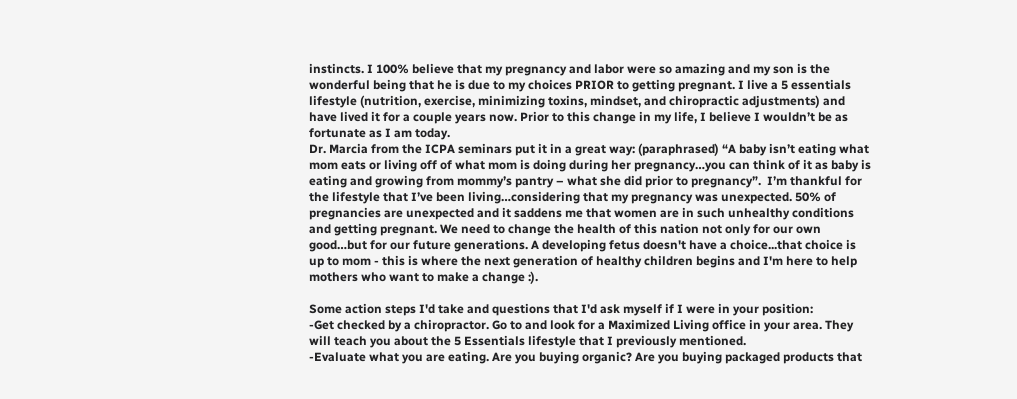instincts. I 100% believe that my pregnancy and labor were so amazing and my son is the wonderful being that he is due to my choices PRIOR to getting pregnant. I live a 5 essentials lifestyle (nutrition, exercise, minimizing toxins, mindset, and chiropractic adjustments) and have lived it for a couple years now. Prior to this change in my life, I believe I wouldn’t be as fortunate as I am today.
Dr. Marcia from the ICPA seminars put it in a great way: (paraphrased) “A baby isn’t eating what mom eats or living off of what mom is doing during her pregnancy…you can think of it as baby is eating and growing from mommy’s pantry – what she did prior to pregnancy”.  I’m thankful for the lifestyle that I’ve been living…considering that my pregnancy was unexpected. 50% of pregnancies are unexpected and it saddens me that women are in such unhealthy conditions and getting pregnant. We need to change the health of this nation not only for our own good…but for our future generations. A developing fetus doesn't have a choice...that choice is up to mom - this is where the next generation of healthy children begins and I'm here to help mothers who want to make a change :).

Some action steps I'd take and questions that I'd ask myself if I were in your position:
-Get checked by a chiropractor. Go to and look for a Maximized Living office in your area. They will teach you about the 5 Essentials lifestyle that I previously mentioned.
-Evaluate what you are eating. Are you buying organic? Are you buying packaged products that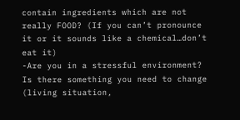contain ingredients which are not really FOOD? (If you can’t pronounce it or it sounds like a chemical…don’t eat it)
-Are you in a stressful environment? Is there something you need to change (living situation,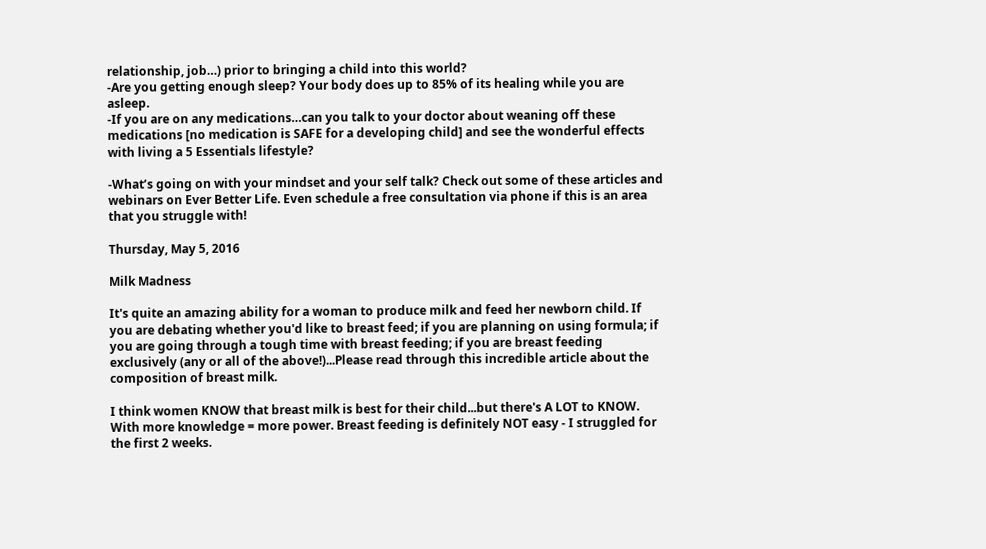relationship, job…) prior to bringing a child into this world?
-Are you getting enough sleep? Your body does up to 85% of its healing while you are asleep.
-If you are on any medications…can you talk to your doctor about weaning off these medications [no medication is SAFE for a developing child] and see the wonderful effects with living a 5 Essentials lifestyle?

-What’s going on with your mindset and your self talk? Check out some of these articles and webinars on Ever Better Life. Even schedule a free consultation via phone if this is an area that you struggle with!

Thursday, May 5, 2016

Milk Madness

It's quite an amazing ability for a woman to produce milk and feed her newborn child. If you are debating whether you'd like to breast feed; if you are planning on using formula; if you are going through a tough time with breast feeding; if you are breast feeding exclusively (any or all of the above!)...Please read through this incredible article about the composition of breast milk.

I think women KNOW that breast milk is best for their child...but there's A LOT to KNOW. With more knowledge = more power. Breast feeding is definitely NOT easy - I struggled for the first 2 weeks.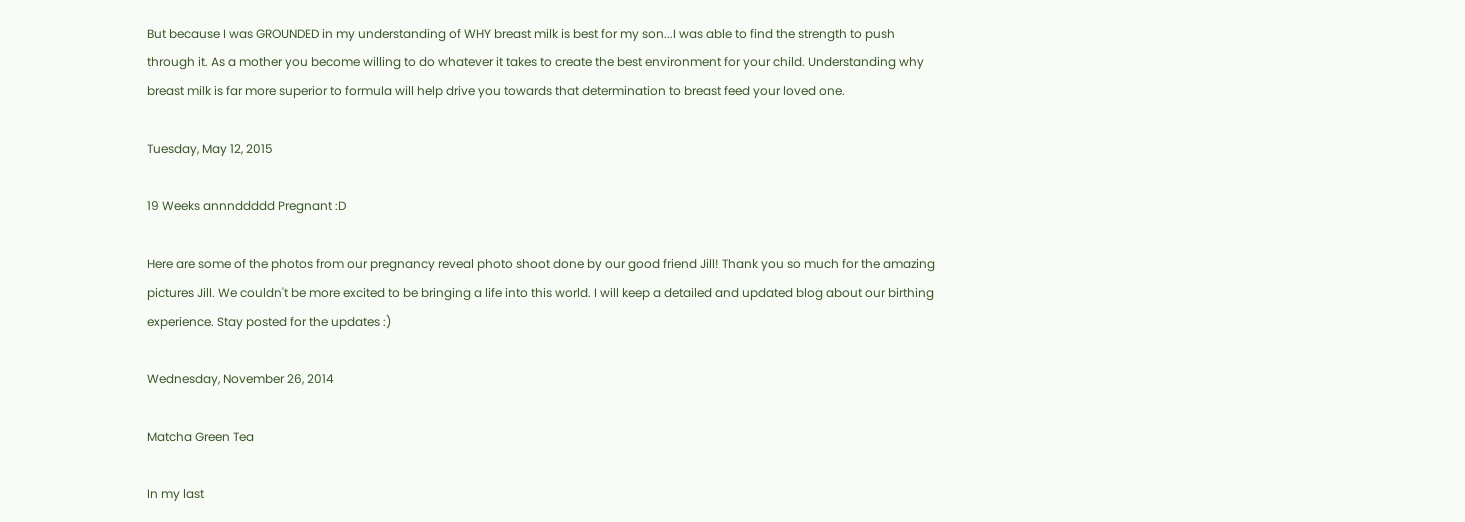But because I was GROUNDED in my understanding of WHY breast milk is best for my son...I was able to find the strength to push through it. As a mother you become willing to do whatever it takes to create the best environment for your child. Understanding why breast milk is far more superior to formula will help drive you towards that determination to breast feed your loved one.

Tuesday, May 12, 2015

19 Weeks annnddddd Pregnant :D

Here are some of the photos from our pregnancy reveal photo shoot done by our good friend Jill! Thank you so much for the amazing pictures Jill. We couldn't be more excited to be bringing a life into this world. I will keep a detailed and updated blog about our birthing experience. Stay posted for the updates :)

Wednesday, November 26, 2014

Matcha Green Tea

In my last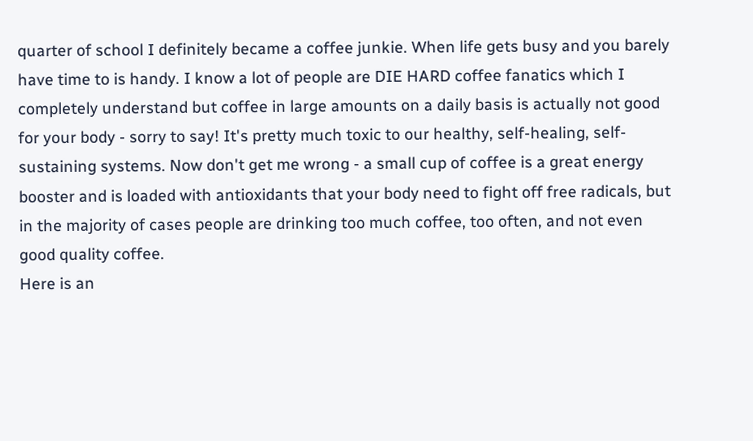quarter of school I definitely became a coffee junkie. When life gets busy and you barely have time to is handy. I know a lot of people are DIE HARD coffee fanatics which I completely understand but coffee in large amounts on a daily basis is actually not good for your body - sorry to say! It's pretty much toxic to our healthy, self-healing, self-sustaining systems. Now don't get me wrong - a small cup of coffee is a great energy booster and is loaded with antioxidants that your body need to fight off free radicals, but in the majority of cases people are drinking too much coffee, too often, and not even good quality coffee.
Here is an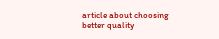article about choosing better quality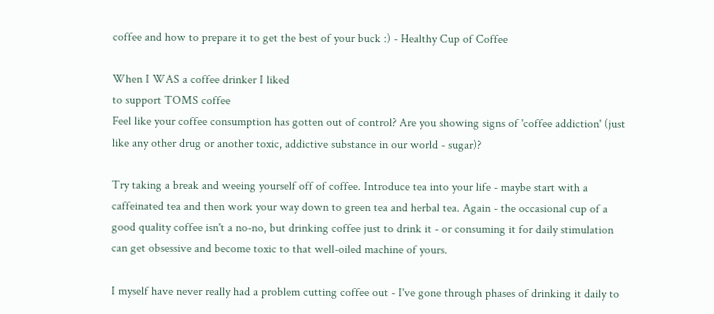coffee and how to prepare it to get the best of your buck :) - Healthy Cup of Coffee

When I WAS a coffee drinker I liked
to support TOMS coffee
Feel like your coffee consumption has gotten out of control? Are you showing signs of 'coffee addiction' (just like any other drug or another toxic, addictive substance in our world - sugar)?

Try taking a break and weeing yourself off of coffee. Introduce tea into your life - maybe start with a caffeinated tea and then work your way down to green tea and herbal tea. Again - the occasional cup of a good quality coffee isn't a no-no, but drinking coffee just to drink it - or consuming it for daily stimulation can get obsessive and become toxic to that well-oiled machine of yours.

I myself have never really had a problem cutting coffee out - I've gone through phases of drinking it daily to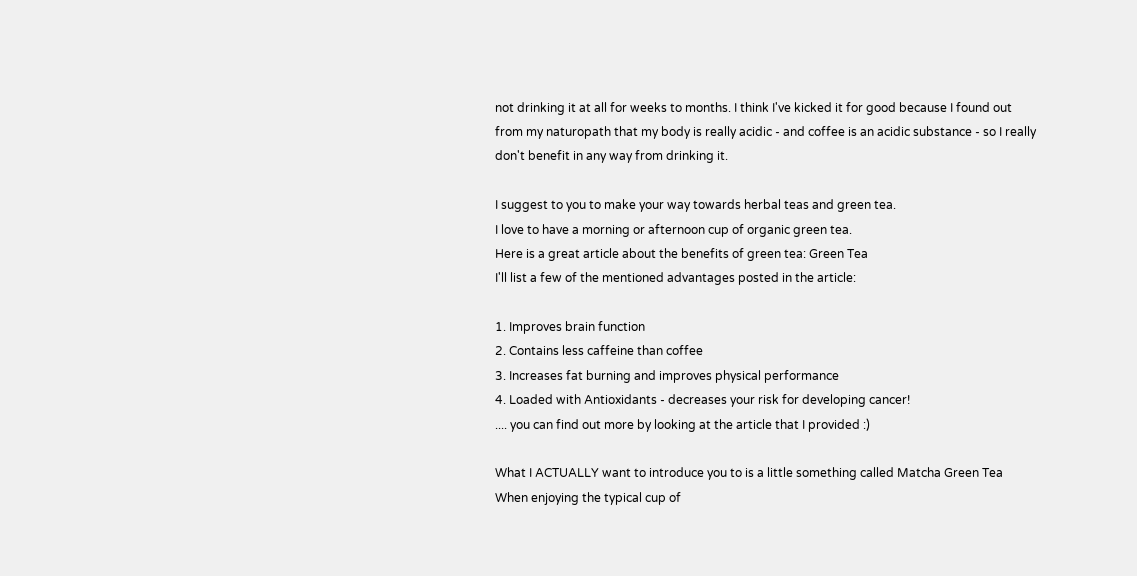not drinking it at all for weeks to months. I think I've kicked it for good because I found out from my naturopath that my body is really acidic - and coffee is an acidic substance - so I really don't benefit in any way from drinking it.

I suggest to you to make your way towards herbal teas and green tea.
I love to have a morning or afternoon cup of organic green tea.
Here is a great article about the benefits of green tea: Green Tea
I'll list a few of the mentioned advantages posted in the article:

1. Improves brain function
2. Contains less caffeine than coffee
3. Increases fat burning and improves physical performance
4. Loaded with Antioxidants - decreases your risk for developing cancer!
.... you can find out more by looking at the article that I provided :)

What I ACTUALLY want to introduce you to is a little something called Matcha Green Tea
When enjoying the typical cup of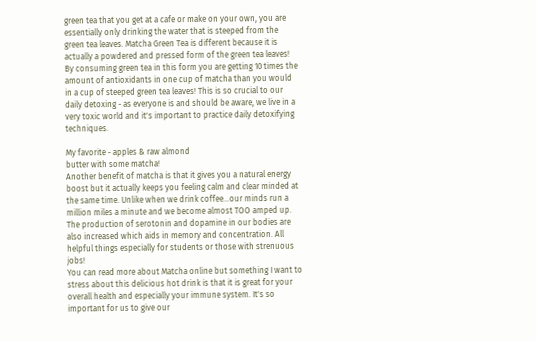green tea that you get at a cafe or make on your own, you are essentially only drinking the water that is steeped from the green tea leaves. Matcha Green Tea is different because it is actually a powdered and pressed form of the green tea leaves! By consuming green tea in this form you are getting 10 times the amount of antioxidants in one cup of matcha than you would in a cup of steeped green tea leaves! This is so crucial to our daily detoxing - as everyone is and should be aware, we live in a very toxic world and it's important to practice daily detoxifying techniques.

My favorite - apples & raw almond
butter with some matcha!
Another benefit of matcha is that it gives you a natural energy boost but it actually keeps you feeling calm and clear minded at the same time. Unlike when we drink coffee...our minds run a million miles a minute and we become almost TOO amped up.
The production of serotonin and dopamine in our bodies are also increased which aids in memory and concentration. All helpful things especially for students or those with strenuous jobs!
You can read more about Matcha online but something I want to stress about this delicious hot drink is that it is great for your overall health and especially your immune system. It's so important for us to give our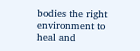bodies the right environment to heal and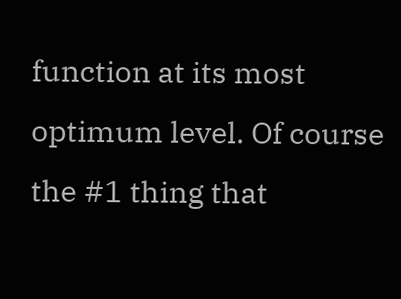function at its most optimum level. Of course the #1 thing that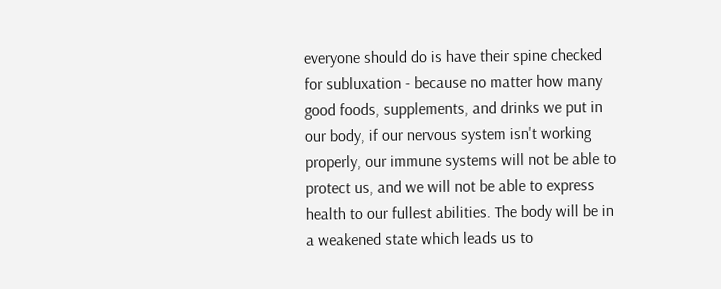everyone should do is have their spine checked for subluxation - because no matter how many good foods, supplements, and drinks we put in our body, if our nervous system isn't working properly, our immune systems will not be able to protect us, and we will not be able to express health to our fullest abilities. The body will be in a weakened state which leads us to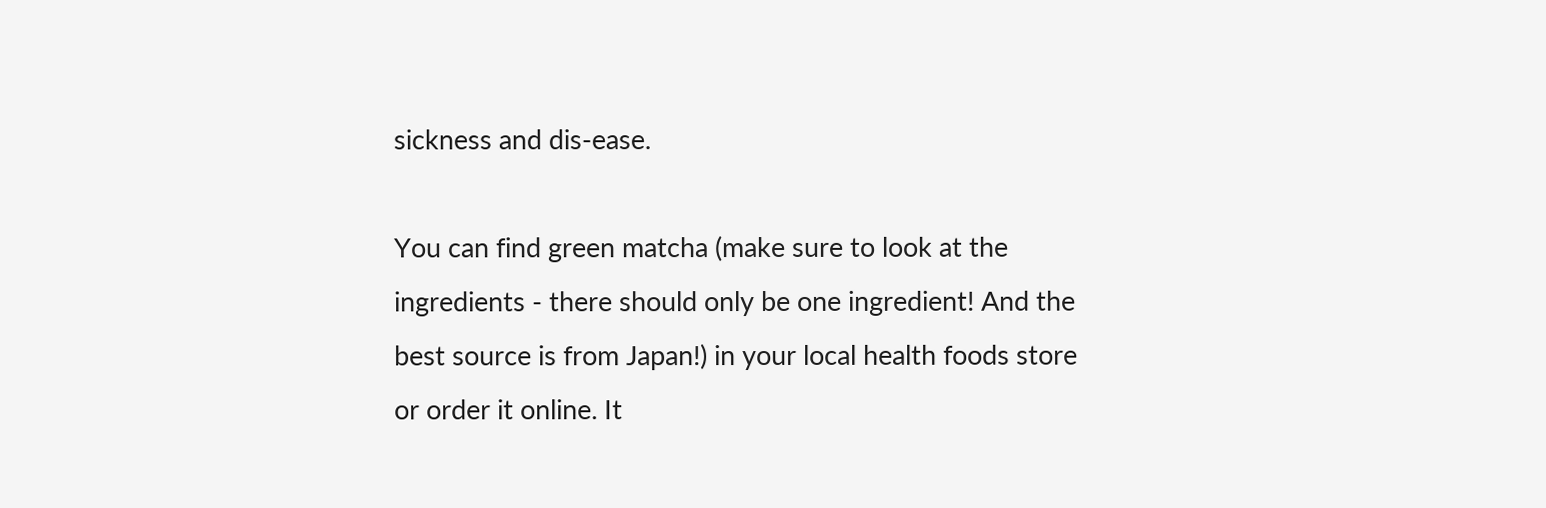sickness and dis-ease.

You can find green matcha (make sure to look at the ingredients - there should only be one ingredient! And the best source is from Japan!) in your local health foods store or order it online. It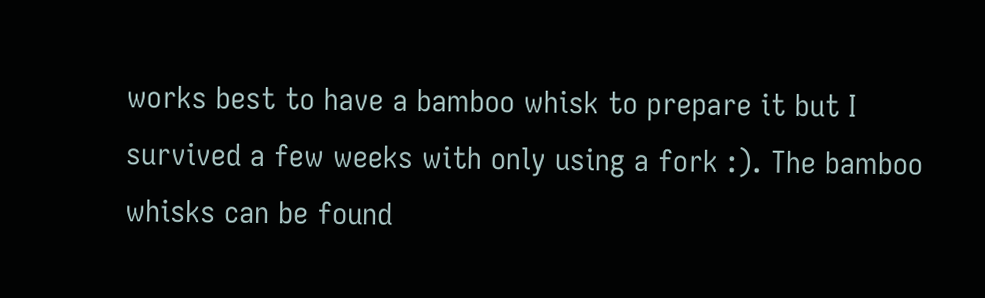works best to have a bamboo whisk to prepare it but I survived a few weeks with only using a fork :). The bamboo whisks can be found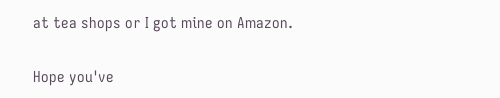at tea shops or I got mine on Amazon.

Hope you've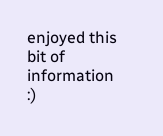enjoyed this bit of information :)